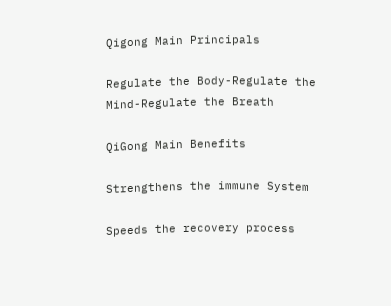Qigong Main Principals

Regulate the Body-Regulate the Mind-Regulate the Breath

QiGong Main Benefits

Strengthens the immune System

Speeds the recovery process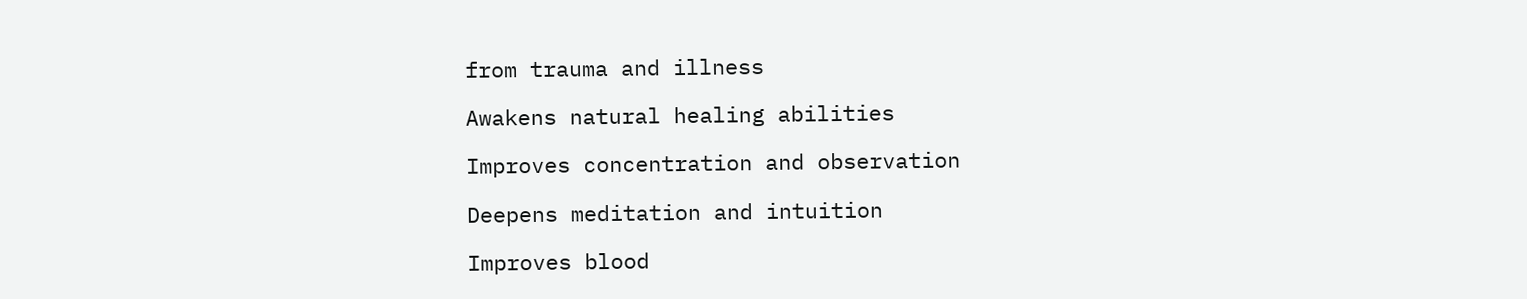from trauma and illness

Awakens natural healing abilities

Improves concentration and observation

Deepens meditation and intuition

Improves blood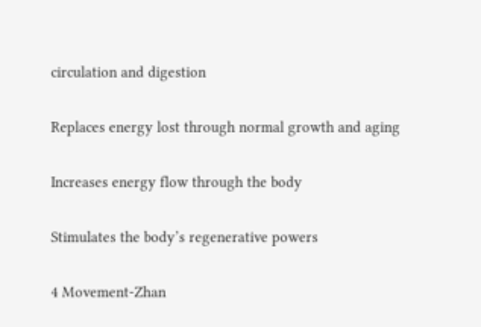circulation and digestion

Replaces energy lost through normal growth and aging

Increases energy flow through the body

Stimulates the body’s regenerative powers

4 Movement-Zhan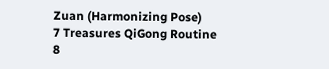Zuan (Harmonizing Pose)
7 Treasures QiGong Routine
8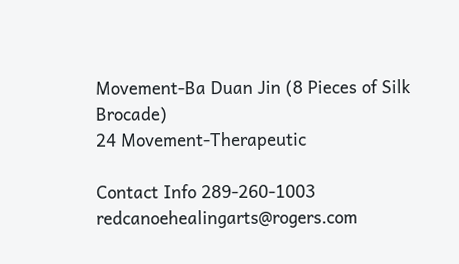Movement-Ba Duan Jin (8 Pieces of Silk Brocade)
24 Movement-Therapeutic

Contact Info 289-260-1003   redcanoehealingarts@rogers.com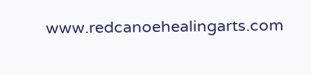www.redcanoehealingarts.com